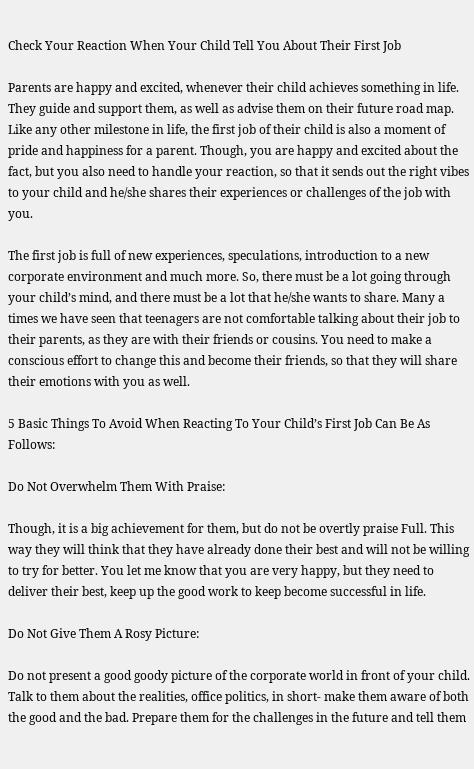Check Your Reaction When Your Child Tell You About Their First Job

Parents are happy and excited, whenever their child achieves something in life. They guide and support them, as well as advise them on their future road map. Like any other milestone in life, the first job of their child is also a moment of pride and happiness for a parent. Though, you are happy and excited about the fact, but you also need to handle your reaction, so that it sends out the right vibes to your child and he/she shares their experiences or challenges of the job with you.

The first job is full of new experiences, speculations, introduction to a new corporate environment and much more. So, there must be a lot going through your child’s mind, and there must be a lot that he/she wants to share. Many a times we have seen that teenagers are not comfortable talking about their job to their parents, as they are with their friends or cousins. You need to make a conscious effort to change this and become their friends, so that they will share their emotions with you as well.

5 Basic Things To Avoid When Reacting To Your Child’s First Job Can Be As Follows:

Do Not Overwhelm Them With Praise:

Though, it is a big achievement for them, but do not be overtly praise Full. This way they will think that they have already done their best and will not be willing to try for better. You let me know that you are very happy, but they need to deliver their best, keep up the good work to keep become successful in life.

Do Not Give Them A Rosy Picture:

Do not present a good goody picture of the corporate world in front of your child. Talk to them about the realities, office politics, in short- make them aware of both the good and the bad. Prepare them for the challenges in the future and tell them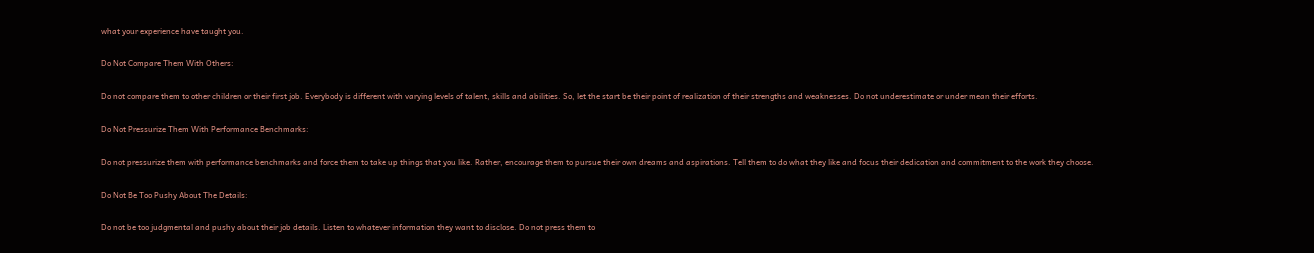what your experience have taught you.

Do Not Compare Them With Others:

Do not compare them to other children or their first job. Everybody is different with varying levels of talent, skills and abilities. So, let the start be their point of realization of their strengths and weaknesses. Do not underestimate or under mean their efforts.

Do Not Pressurize Them With Performance Benchmarks:

Do not pressurize them with performance benchmarks and force them to take up things that you like. Rather, encourage them to pursue their own dreams and aspirations. Tell them to do what they like and focus their dedication and commitment to the work they choose.

Do Not Be Too Pushy About The Details:

Do not be too judgmental and pushy about their job details. Listen to whatever information they want to disclose. Do not press them to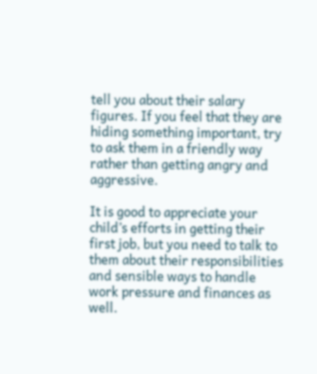tell you about their salary figures. If you feel that they are hiding something important, try to ask them in a friendly way rather than getting angry and aggressive.

It is good to appreciate your child’s efforts in getting their first job, but you need to talk to them about their responsibilities and sensible ways to handle work pressure and finances as well.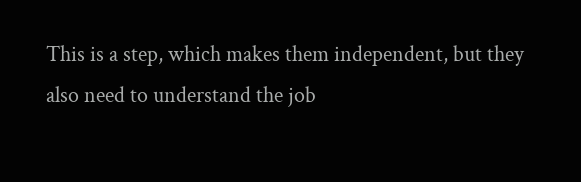This is a step, which makes them independent, but they also need to understand the job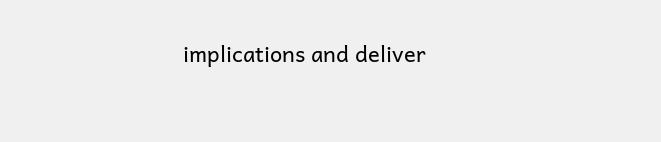implications and deliver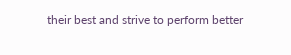their best and strive to perform better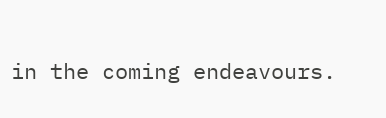in the coming endeavours.